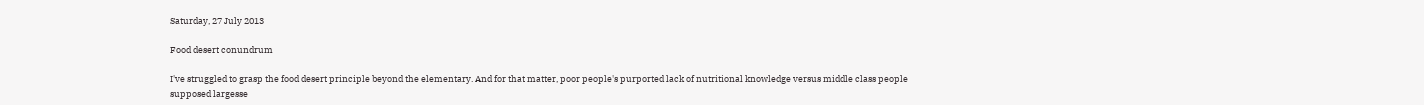Saturday, 27 July 2013

Food desert conundrum

I've struggled to grasp the food desert principle beyond the elementary. And for that matter, poor people's purported lack of nutritional knowledge versus middle class people supposed largesse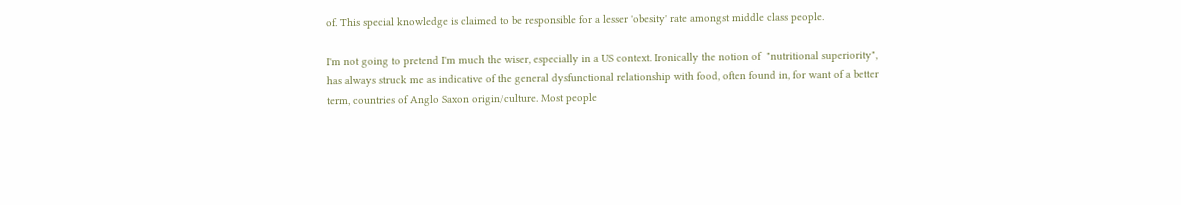of. This special knowledge is claimed to be responsible for a lesser 'obesity' rate amongst middle class people.

I'm not going to pretend I'm much the wiser, especially in a US context. Ironically the notion of  "nutritional superiority", has always struck me as indicative of the general dysfunctional relationship with food, often found in, for want of a better term, countries of Anglo Saxon origin/culture. Most people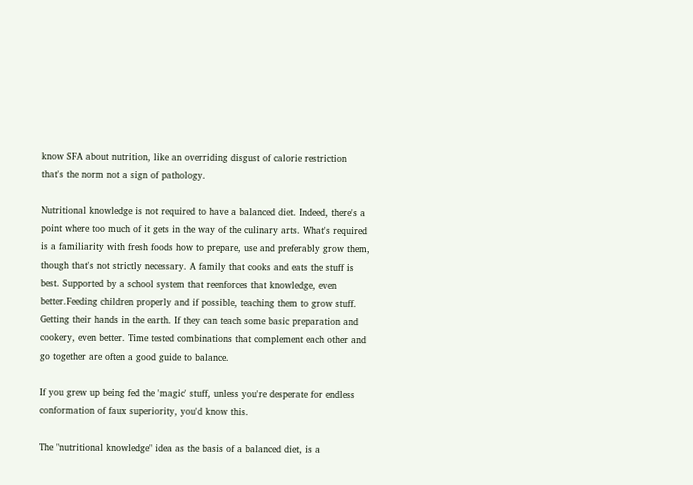know SFA about nutrition, like an overriding disgust of calorie restriction that's the norm not a sign of pathology.

Nutritional knowledge is not required to have a balanced diet. Indeed, there's a point where too much of it gets in the way of the culinary arts. What's required is a familiarity with fresh foods how to prepare, use and preferably grow them, though that's not strictly necessary. A family that cooks and eats the stuff is best. Supported by a school system that reenforces that knowledge, even better.Feeding children properly and if possible, teaching them to grow stuff. Getting their hands in the earth. If they can teach some basic preparation and cookery, even better. Time tested combinations that complement each other and go together are often a good guide to balance.

If you grew up being fed the 'magic' stuff, unless you're desperate for endless conformation of faux superiority, you'd know this.

The "nutritional knowledge" idea as the basis of a balanced diet, is a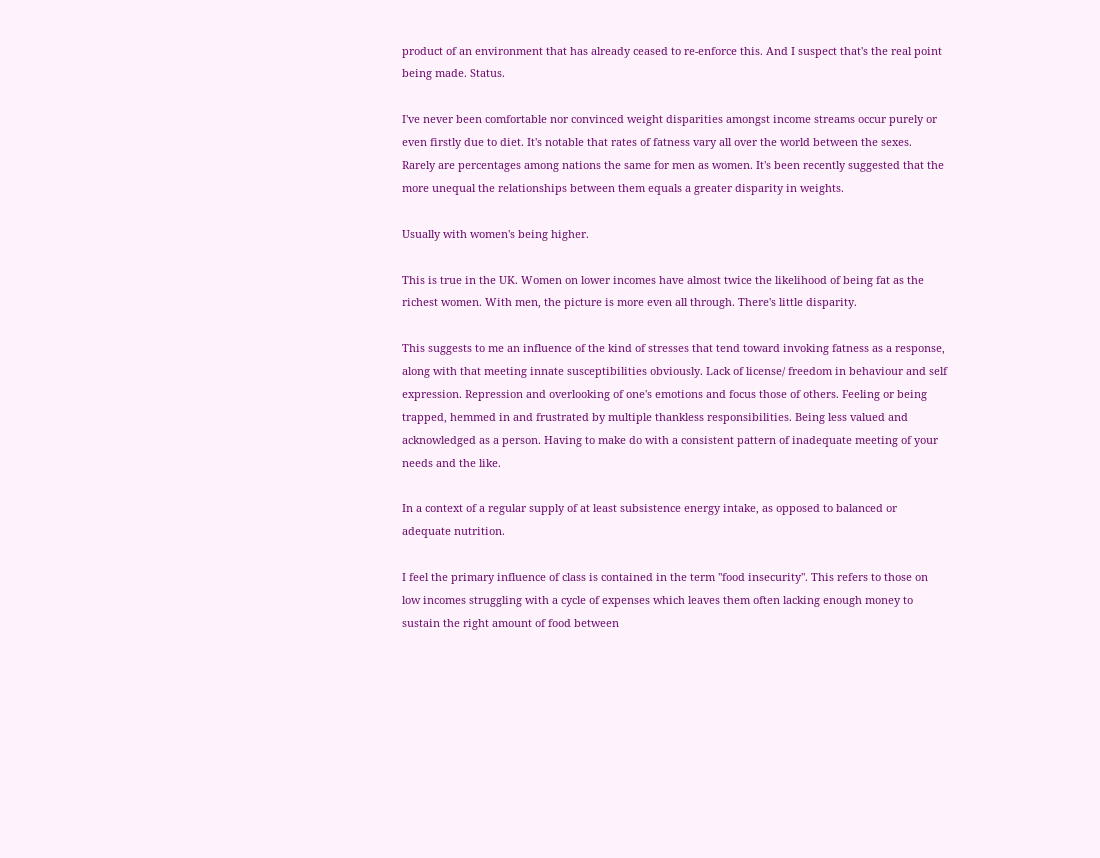product of an environment that has already ceased to re-enforce this. And I suspect that's the real point being made. Status.

I've never been comfortable nor convinced weight disparities amongst income streams occur purely or even firstly due to diet. It's notable that rates of fatness vary all over the world between the sexes. Rarely are percentages among nations the same for men as women. It's been recently suggested that the more unequal the relationships between them equals a greater disparity in weights.

Usually with women's being higher.

This is true in the UK. Women on lower incomes have almost twice the likelihood of being fat as the richest women. With men, the picture is more even all through. There's little disparity.

This suggests to me an influence of the kind of stresses that tend toward invoking fatness as a response, along with that meeting innate susceptibilities obviously. Lack of license/ freedom in behaviour and self expression. Repression and overlooking of one's emotions and focus those of others. Feeling or being trapped, hemmed in and frustrated by multiple thankless responsibilities. Being less valued and acknowledged as a person. Having to make do with a consistent pattern of inadequate meeting of your needs and the like.

In a context of a regular supply of at least subsistence energy intake, as opposed to balanced or adequate nutrition.

I feel the primary influence of class is contained in the term "food insecurity". This refers to those on low incomes struggling with a cycle of expenses which leaves them often lacking enough money to sustain the right amount of food between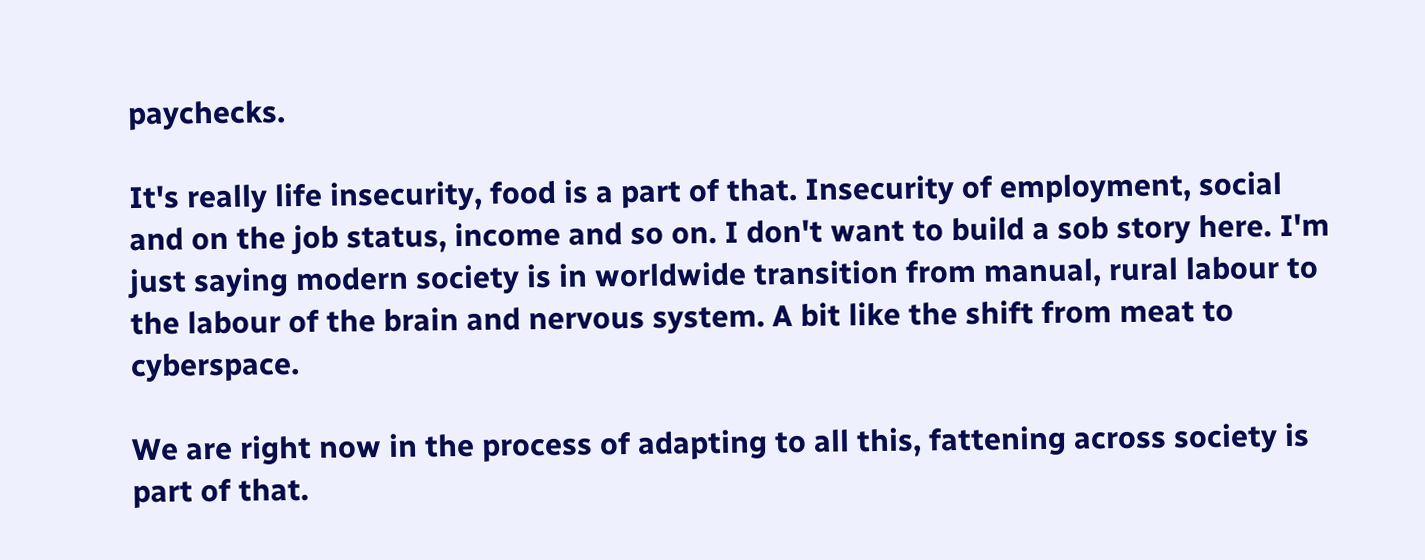paychecks.

It's really life insecurity, food is a part of that. Insecurity of employment, social and on the job status, income and so on. I don't want to build a sob story here. I'm just saying modern society is in worldwide transition from manual, rural labour to the labour of the brain and nervous system. A bit like the shift from meat to cyberspace.

We are right now in the process of adapting to all this, fattening across society is part of that.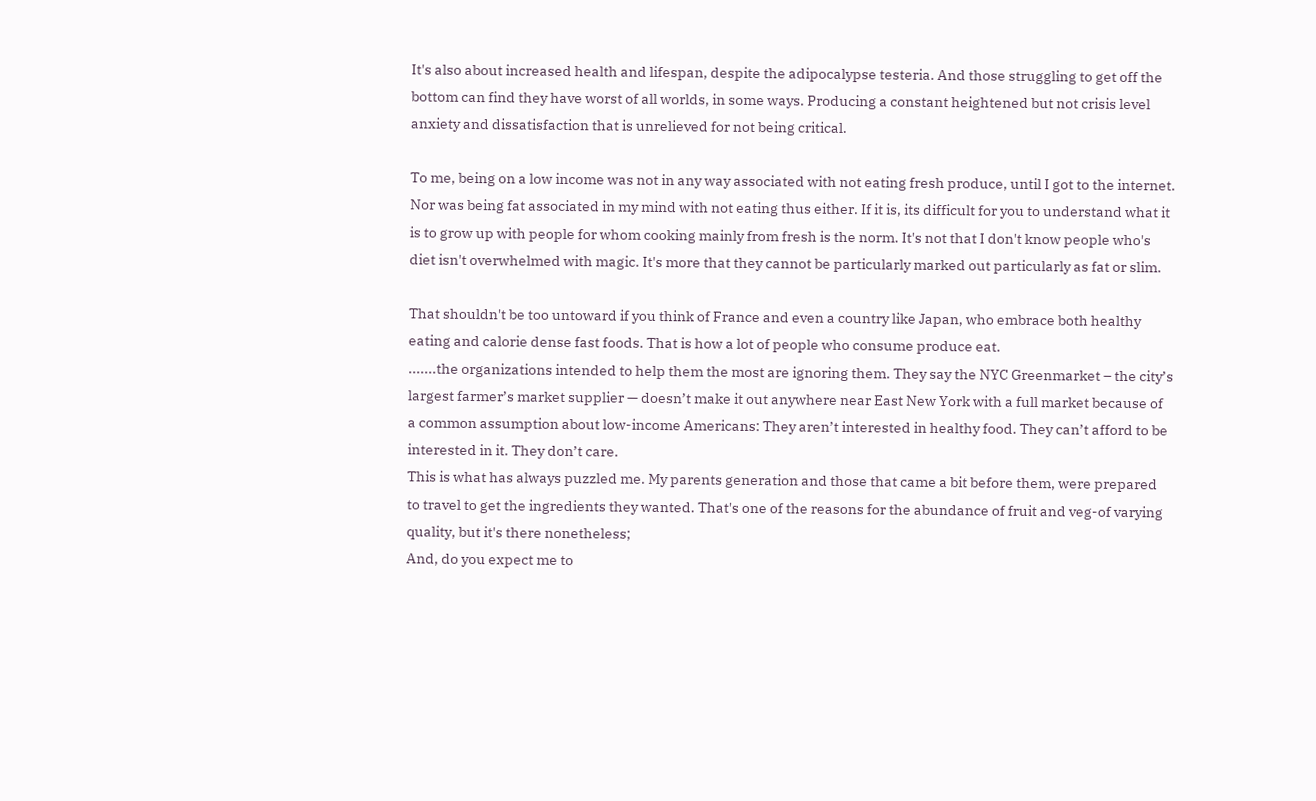It's also about increased health and lifespan, despite the adipocalypse testeria. And those struggling to get off the bottom can find they have worst of all worlds, in some ways. Producing a constant heightened but not crisis level anxiety and dissatisfaction that is unrelieved for not being critical.

To me, being on a low income was not in any way associated with not eating fresh produce, until I got to the internet. Nor was being fat associated in my mind with not eating thus either. If it is, its difficult for you to understand what it is to grow up with people for whom cooking mainly from fresh is the norm. It's not that I don't know people who's diet isn't overwhelmed with magic. It's more that they cannot be particularly marked out particularly as fat or slim.

That shouldn't be too untoward if you think of France and even a country like Japan, who embrace both healthy eating and calorie dense fast foods. That is how a lot of people who consume produce eat.
.......the organizations intended to help them the most are ignoring them. They say the NYC Greenmarket – the city’s largest farmer’s market supplier — doesn’t make it out anywhere near East New York with a full market because of a common assumption about low-income Americans: They aren’t interested in healthy food. They can’t afford to be interested in it. They don’t care.
This is what has always puzzled me. My parents generation and those that came a bit before them, were prepared to travel to get the ingredients they wanted. That's one of the reasons for the abundance of fruit and veg-of varying quality, but it's there nonetheless;
And, do you expect me to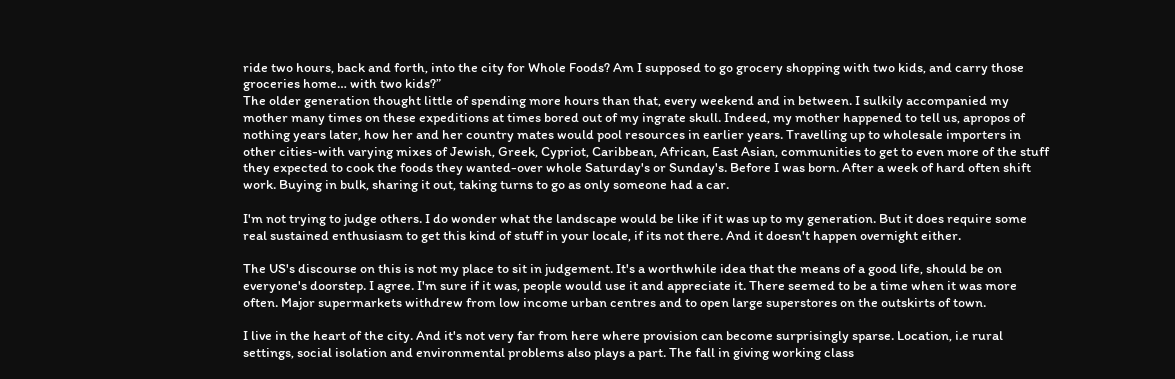ride two hours, back and forth, into the city for Whole Foods? Am I supposed to go grocery shopping with two kids, and carry those groceries home… with two kids?”
The older generation thought little of spending more hours than that, every weekend and in between. I sulkily accompanied my mother many times on these expeditions at times bored out of my ingrate skull. Indeed, my mother happened to tell us, apropos of nothing years later, how her and her country mates would pool resources in earlier years. Travelling up to wholesale importers in other cities-with varying mixes of Jewish, Greek, Cypriot, Caribbean, African, East Asian, communities to get to even more of the stuff they expected to cook the foods they wanted-over whole Saturday's or Sunday's. Before I was born. After a week of hard often shift work. Buying in bulk, sharing it out, taking turns to go as only someone had a car.

I'm not trying to judge others. I do wonder what the landscape would be like if it was up to my generation. But it does require some real sustained enthusiasm to get this kind of stuff in your locale, if its not there. And it doesn't happen overnight either.

The US's discourse on this is not my place to sit in judgement. It's a worthwhile idea that the means of a good life, should be on everyone's doorstep. I agree. I'm sure if it was, people would use it and appreciate it. There seemed to be a time when it was more often. Major supermarkets withdrew from low income urban centres and to open large superstores on the outskirts of town.

I live in the heart of the city. And it's not very far from here where provision can become surprisingly sparse. Location, i.e rural settings, social isolation and environmental problems also plays a part. The fall in giving working class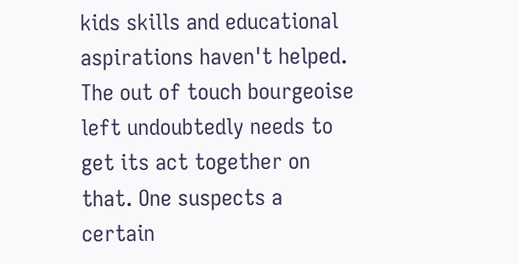kids skills and educational aspirations haven't helped. The out of touch bourgeoise left undoubtedly needs to get its act together on that. One suspects a certain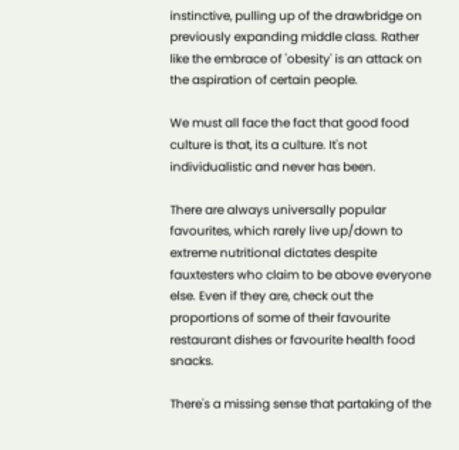instinctive, pulling up of the drawbridge on previously expanding middle class. Rather like the embrace of 'obesity' is an attack on the aspiration of certain people.

We must all face the fact that good food culture is that, its a culture. It's not individualistic and never has been.

There are always universally popular favourites, which rarely live up/down to extreme nutritional dictates despite fauxtesters who claim to be above everyone else. Even if they are, check out the proportions of some of their favourite restaurant dishes or favourite health food snacks.

There's a missing sense that partaking of the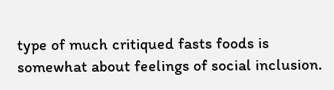type of much critiqued fasts foods is somewhat about feelings of social inclusion.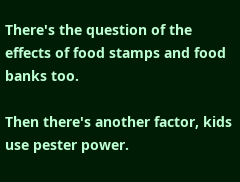There's the question of the effects of food stamps and food banks too.

Then there's another factor, kids use pester power.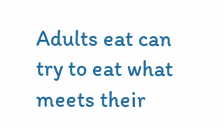Adults eat can try to eat what meets their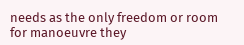needs as the only freedom or room for manoeuvre they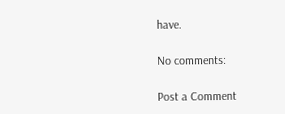have.

No comments:

Post a Comment